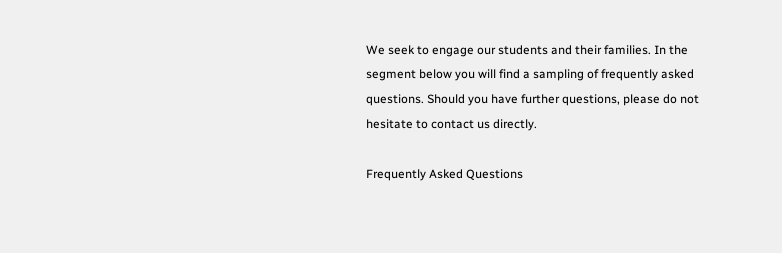We seek to engage our students and their families. In the segment below you will find a sampling of frequently asked questions. Should you have further questions, please do not hesitate to contact us directly.

Frequently Asked Questions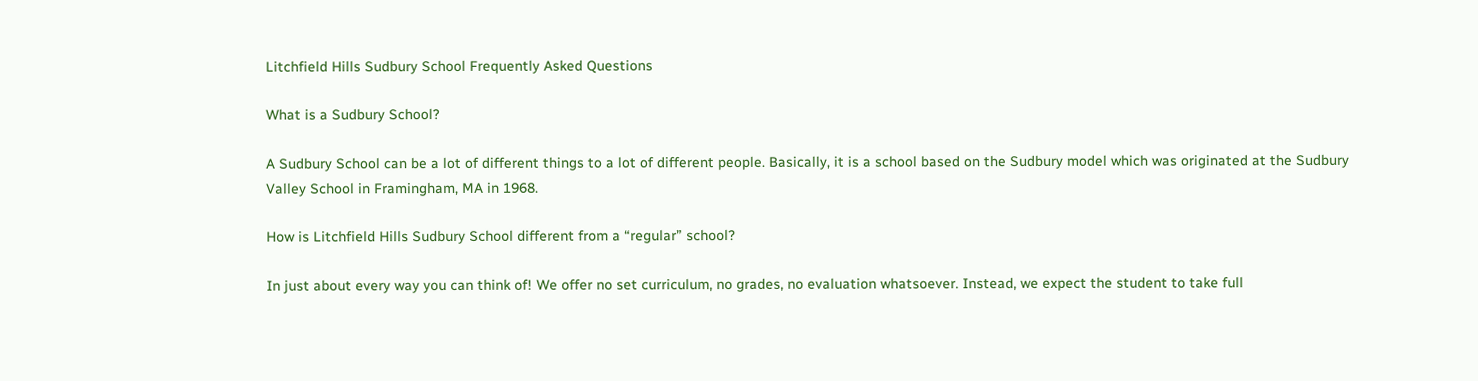Litchfield Hills Sudbury School Frequently Asked Questions

What is a Sudbury School?

A Sudbury School can be a lot of different things to a lot of different people. Basically, it is a school based on the Sudbury model which was originated at the Sudbury Valley School in Framingham, MA in 1968.

How is Litchfield Hills Sudbury School different from a “regular” school?

In just about every way you can think of! We offer no set curriculum, no grades, no evaluation whatsoever. Instead, we expect the student to take full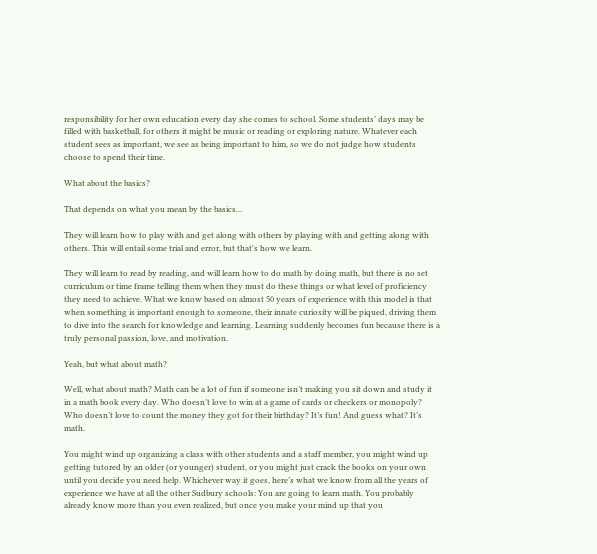responsibility for her own education every day she comes to school. Some students’ days may be filled with basketball, for others it might be music or reading or exploring nature. Whatever each student sees as important, we see as being important to him, so we do not judge how students choose to spend their time.

What about the basics?

That depends on what you mean by the basics...

They will learn how to play with and get along with others by playing with and getting along with others. This will entail some trial and error, but that's how we learn.

They will learn to read by reading, and will learn how to do math by doing math, but there is no set curriculum or time frame telling them when they must do these things or what level of proficiency they need to achieve. What we know based on almost 50 years of experience with this model is that when something is important enough to someone, their innate curiosity will be piqued, driving them to dive into the search for knowledge and learning. Learning suddenly becomes fun because there is a truly personal passion, love, and motivation.

Yeah, but what about math?

Well, what about math? Math can be a lot of fun if someone isn’t making you sit down and study it in a math book every day. Who doesn’t love to win at a game of cards or checkers or monopoly? Who doesn’t love to count the money they got for their birthday? It’s fun! And guess what? It’s math.

You might wind up organizing a class with other students and a staff member, you might wind up getting tutored by an older (or younger) student, or you might just crack the books on your own until you decide you need help. Whichever way it goes, here’s what we know from all the years of experience we have at all the other Sudbury schools: You are going to learn math. You probably already know more than you even realized, but once you make your mind up that you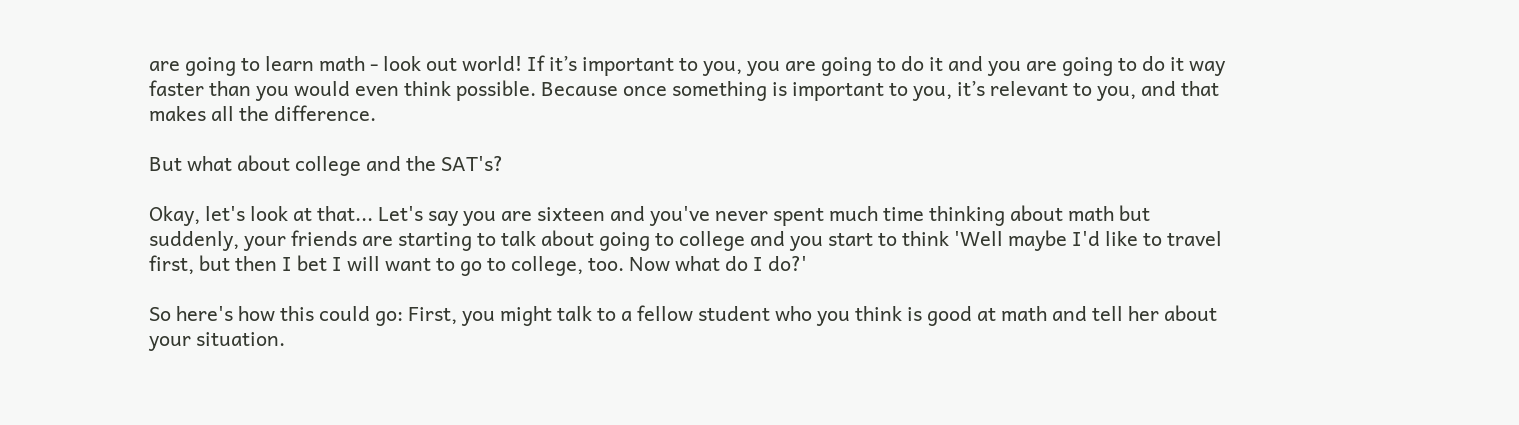are going to learn math - look out world! If it’s important to you, you are going to do it and you are going to do it way faster than you would even think possible. Because once something is important to you, it’s relevant to you, and that makes all the difference.

But what about college and the SAT's?

Okay, let's look at that... Let's say you are sixteen and you've never spent much time thinking about math but suddenly, your friends are starting to talk about going to college and you start to think 'Well maybe I'd like to travel first, but then I bet I will want to go to college, too. Now what do I do?'

So here's how this could go: First, you might talk to a fellow student who you think is good at math and tell her about your situation.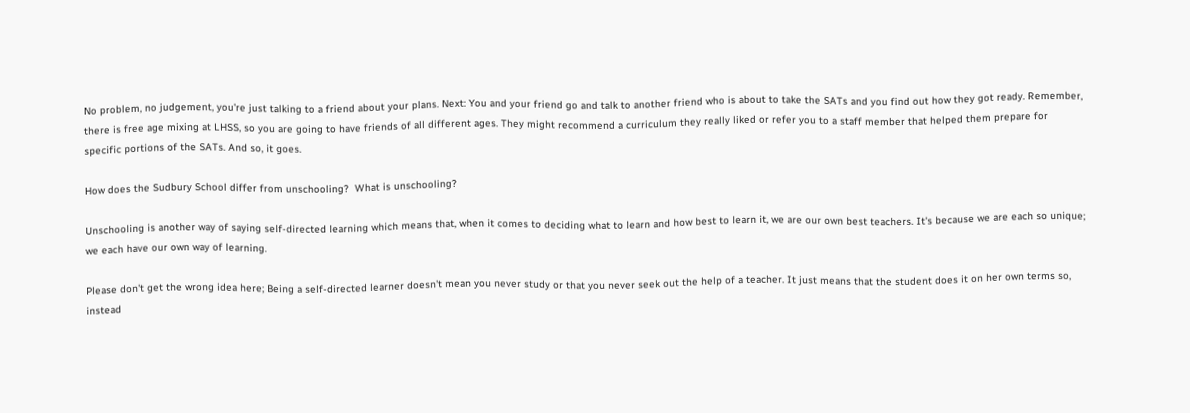No problem, no judgement, you're just talking to a friend about your plans. Next: You and your friend go and talk to another friend who is about to take the SATs and you find out how they got ready. Remember, there is free age mixing at LHSS, so you are going to have friends of all different ages. They might recommend a curriculum they really liked or refer you to a staff member that helped them prepare for specific portions of the SATs. And so, it goes.

How does the Sudbury School differ from unschooling?  What is unschooling?

Unschooling is another way of saying self-directed learning which means that, when it comes to deciding what to learn and how best to learn it, we are our own best teachers. It's because we are each so unique; we each have our own way of learning.

Please don't get the wrong idea here; Being a self-directed learner doesn't mean you never study or that you never seek out the help of a teacher. It just means that the student does it on her own terms so, instead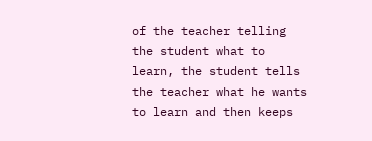of the teacher telling the student what to learn, the student tells the teacher what he wants to learn and then keeps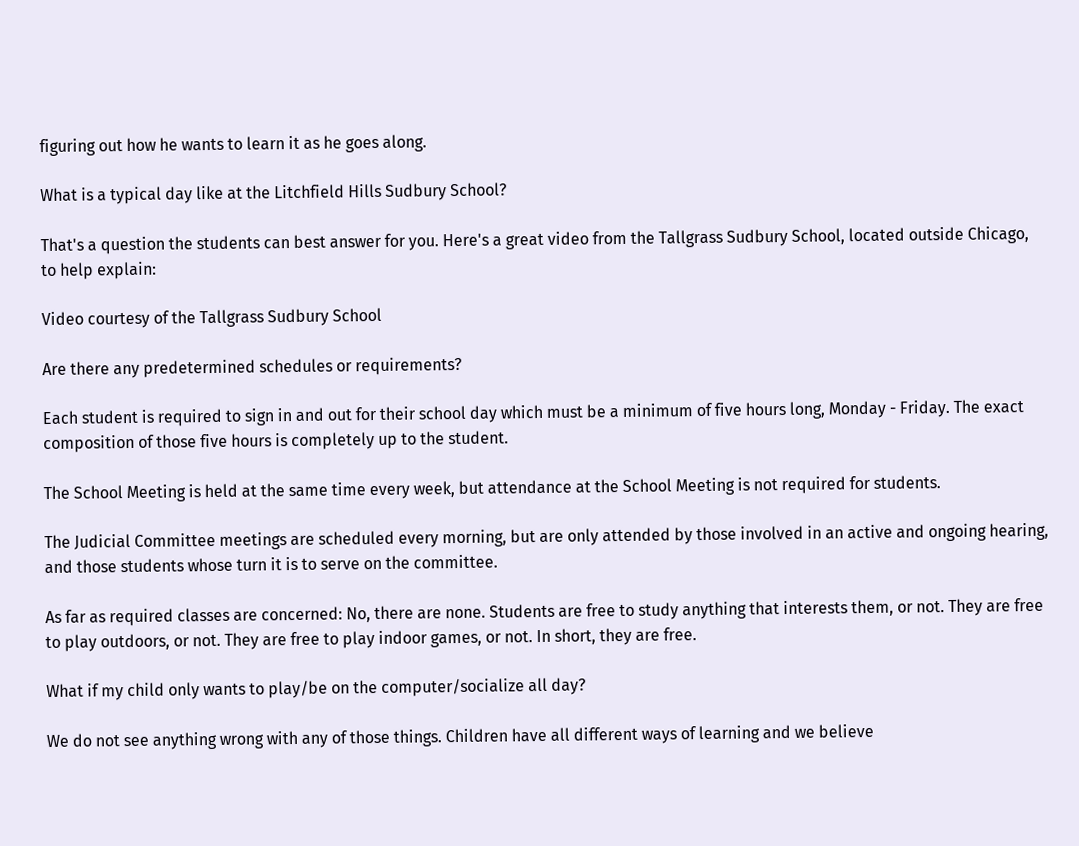figuring out how he wants to learn it as he goes along.

What is a typical day like at the Litchfield Hills Sudbury School?

That's a question the students can best answer for you. Here's a great video from the Tallgrass Sudbury School, located outside Chicago, to help explain:

Video courtesy of the Tallgrass Sudbury School

Are there any predetermined schedules or requirements?

Each student is required to sign in and out for their school day which must be a minimum of five hours long, Monday - Friday. The exact composition of those five hours is completely up to the student.

The School Meeting is held at the same time every week, but attendance at the School Meeting is not required for students.

The Judicial Committee meetings are scheduled every morning, but are only attended by those involved in an active and ongoing hearing, and those students whose turn it is to serve on the committee.

As far as required classes are concerned: No, there are none. Students are free to study anything that interests them, or not. They are free to play outdoors, or not. They are free to play indoor games, or not. In short, they are free.

What if my child only wants to play/be on the computer/socialize all day?

We do not see anything wrong with any of those things. Children have all different ways of learning and we believe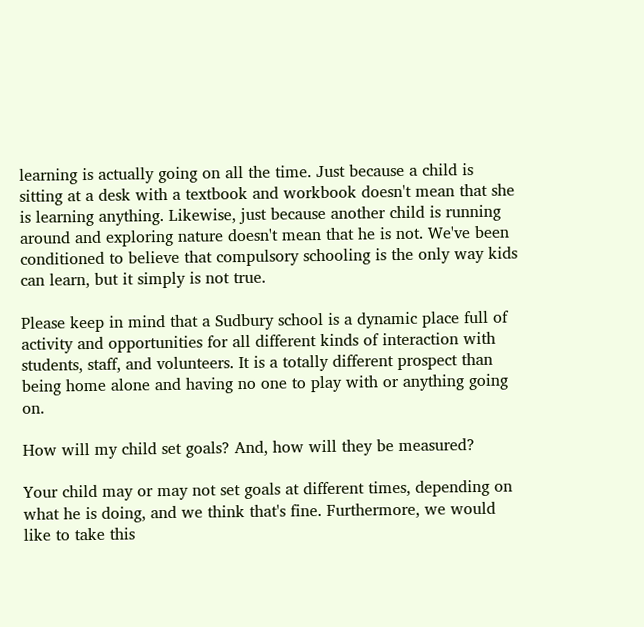learning is actually going on all the time. Just because a child is sitting at a desk with a textbook and workbook doesn't mean that she is learning anything. Likewise, just because another child is running around and exploring nature doesn't mean that he is not. We've been conditioned to believe that compulsory schooling is the only way kids can learn, but it simply is not true.

Please keep in mind that a Sudbury school is a dynamic place full of activity and opportunities for all different kinds of interaction with students, staff, and volunteers. It is a totally different prospect than being home alone and having no one to play with or anything going on.

How will my child set goals? And, how will they be measured?

Your child may or may not set goals at different times, depending on what he is doing, and we think that's fine. Furthermore, we would like to take this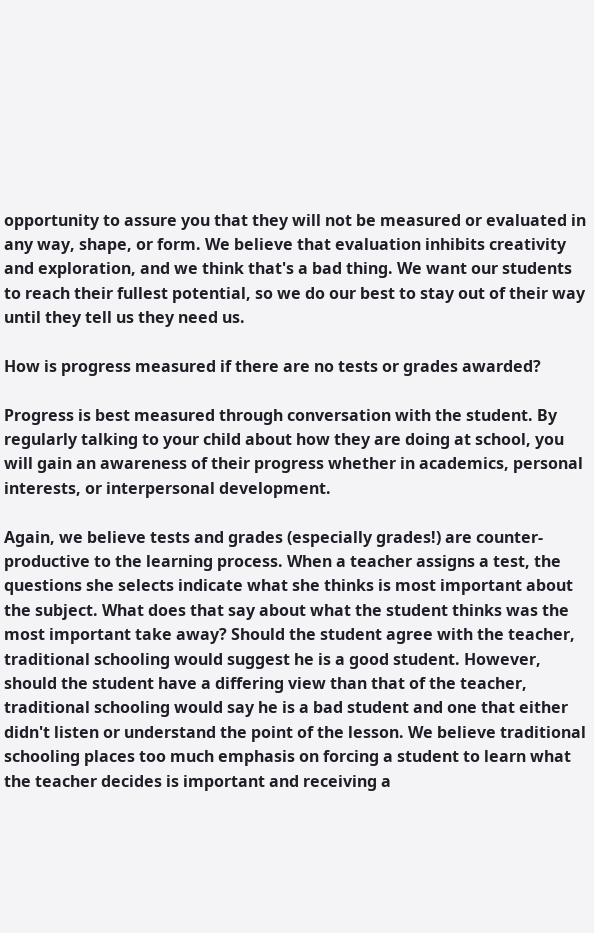opportunity to assure you that they will not be measured or evaluated in any way, shape, or form. We believe that evaluation inhibits creativity and exploration, and we think that's a bad thing. We want our students to reach their fullest potential, so we do our best to stay out of their way until they tell us they need us.

How is progress measured if there are no tests or grades awarded?

Progress is best measured through conversation with the student. By regularly talking to your child about how they are doing at school, you will gain an awareness of their progress whether in academics, personal interests, or interpersonal development.

Again, we believe tests and grades (especially grades!) are counter-productive to the learning process. When a teacher assigns a test, the questions she selects indicate what she thinks is most important about the subject. What does that say about what the student thinks was the most important take away? Should the student agree with the teacher, traditional schooling would suggest he is a good student. However, should the student have a differing view than that of the teacher, traditional schooling would say he is a bad student and one that either didn't listen or understand the point of the lesson. We believe traditional schooling places too much emphasis on forcing a student to learn what the teacher decides is important and receiving a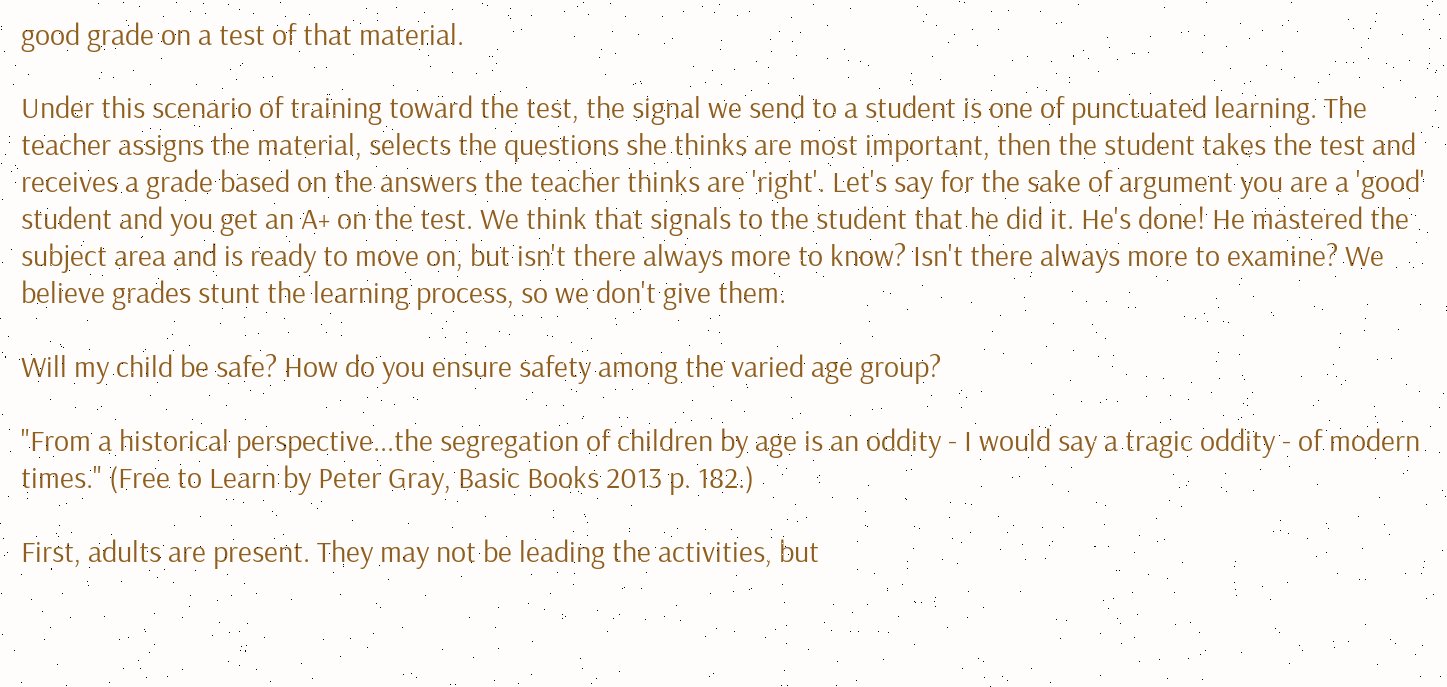good grade on a test of that material.

Under this scenario of training toward the test, the signal we send to a student is one of punctuated learning. The teacher assigns the material, selects the questions she thinks are most important, then the student takes the test and receives a grade based on the answers the teacher thinks are 'right'. Let's say for the sake of argument you are a 'good' student and you get an A+ on the test. We think that signals to the student that he did it. He's done! He mastered the subject area and is ready to move on, but isn't there always more to know? Isn't there always more to examine? We believe grades stunt the learning process, so we don't give them.

Will my child be safe? How do you ensure safety among the varied age group?

"From a historical perspective...the segregation of children by age is an oddity - I would say a tragic oddity - of modern times." (Free to Learn by Peter Gray, Basic Books 2013 p. 182.)

First, adults are present. They may not be leading the activities, but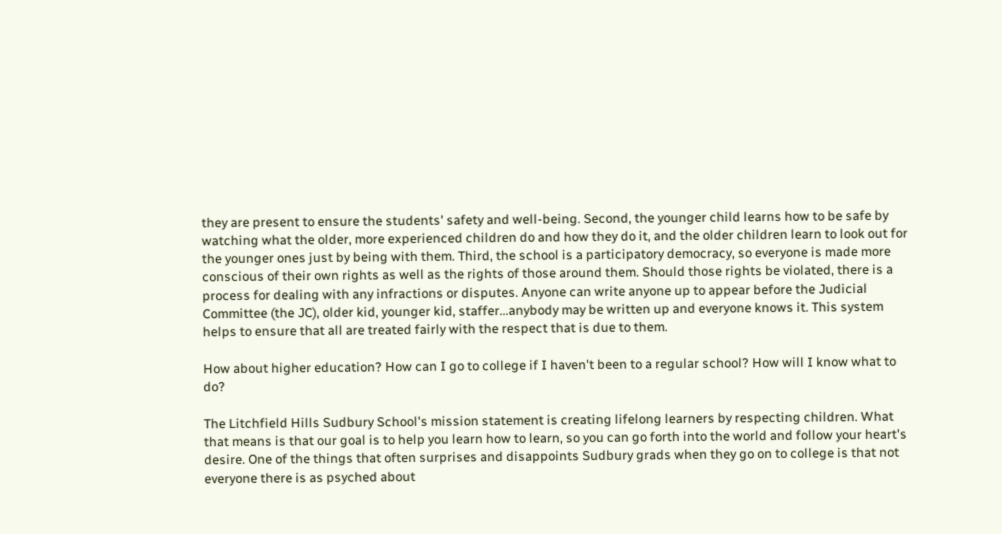they are present to ensure the students' safety and well-being. Second, the younger child learns how to be safe by watching what the older, more experienced children do and how they do it, and the older children learn to look out for the younger ones just by being with them. Third, the school is a participatory democracy, so everyone is made more conscious of their own rights as well as the rights of those around them. Should those rights be violated, there is a process for dealing with any infractions or disputes. Anyone can write anyone up to appear before the Judicial Committee (the JC), older kid, younger kid, staffer...anybody may be written up and everyone knows it. This system helps to ensure that all are treated fairly with the respect that is due to them.

How about higher education? How can I go to college if I haven't been to a regular school? How will I know what to do?

The Litchfield Hills Sudbury School's mission statement is creating lifelong learners by respecting children. What that means is that our goal is to help you learn how to learn, so you can go forth into the world and follow your heart's desire. One of the things that often surprises and disappoints Sudbury grads when they go on to college is that not everyone there is as psyched about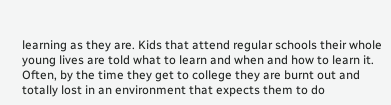learning as they are. Kids that attend regular schools their whole young lives are told what to learn and when and how to learn it. Often, by the time they get to college they are burnt out and totally lost in an environment that expects them to do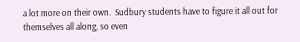a lot more on their own.  Sudbury students have to figure it all out for themselves all along, so even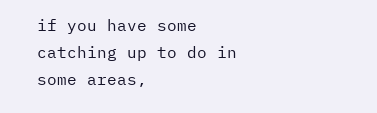if you have some catching up to do in some areas,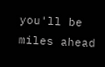you'll be miles ahead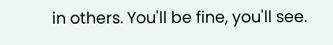in others. You'll be fine, you'll see.